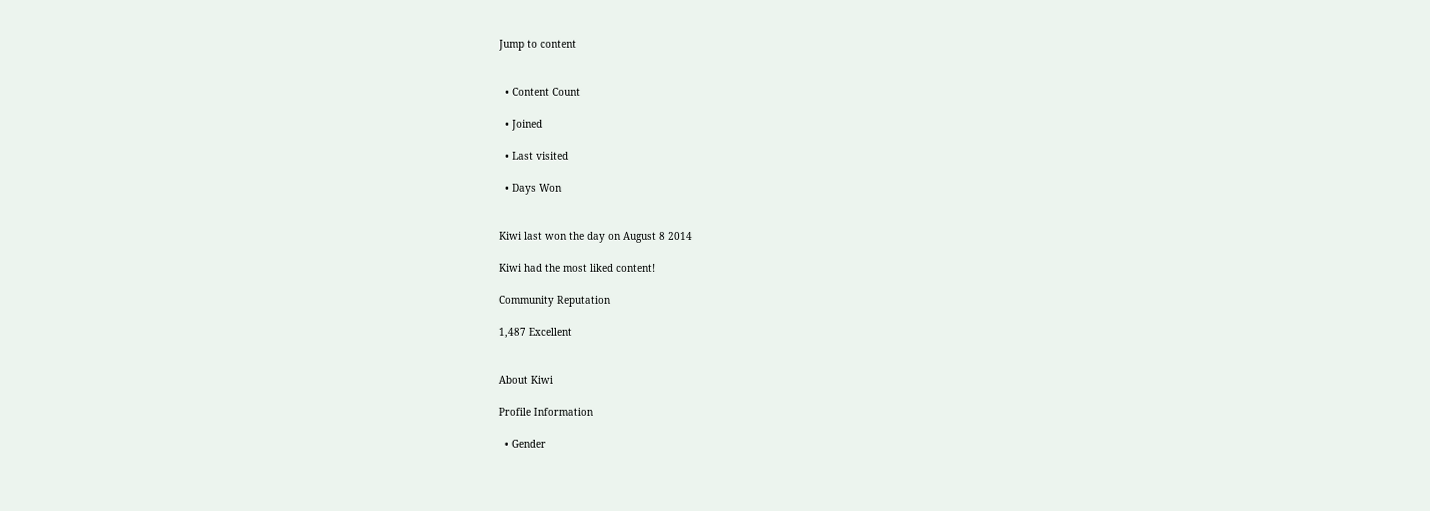Jump to content


  • Content Count

  • Joined

  • Last visited

  • Days Won


Kiwi last won the day on August 8 2014

Kiwi had the most liked content!

Community Reputation

1,487 Excellent


About Kiwi

Profile Information

  • Gender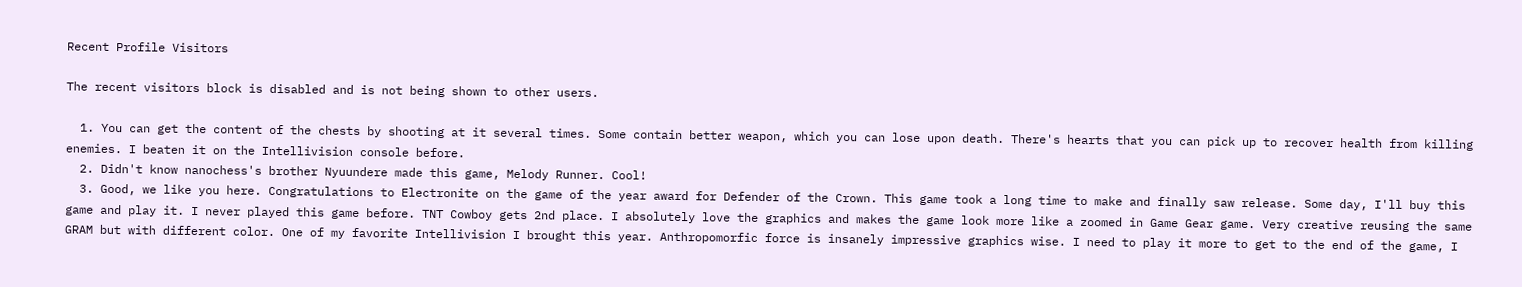Recent Profile Visitors

The recent visitors block is disabled and is not being shown to other users.

  1. You can get the content of the chests by shooting at it several times. Some contain better weapon, which you can lose upon death. There's hearts that you can pick up to recover health from killing enemies. I beaten it on the Intellivision console before.
  2. Didn't know nanochess's brother Nyuundere made this game, Melody Runner. Cool!
  3. Good, we like you here. Congratulations to Electronite on the game of the year award for Defender of the Crown. This game took a long time to make and finally saw release. Some day, I'll buy this game and play it. I never played this game before. TNT Cowboy gets 2nd place. I absolutely love the graphics and makes the game look more like a zoomed in Game Gear game. Very creative reusing the same GRAM but with different color. One of my favorite Intellivision I brought this year. Anthropomorfic force is insanely impressive graphics wise. I need to play it more to get to the end of the game, I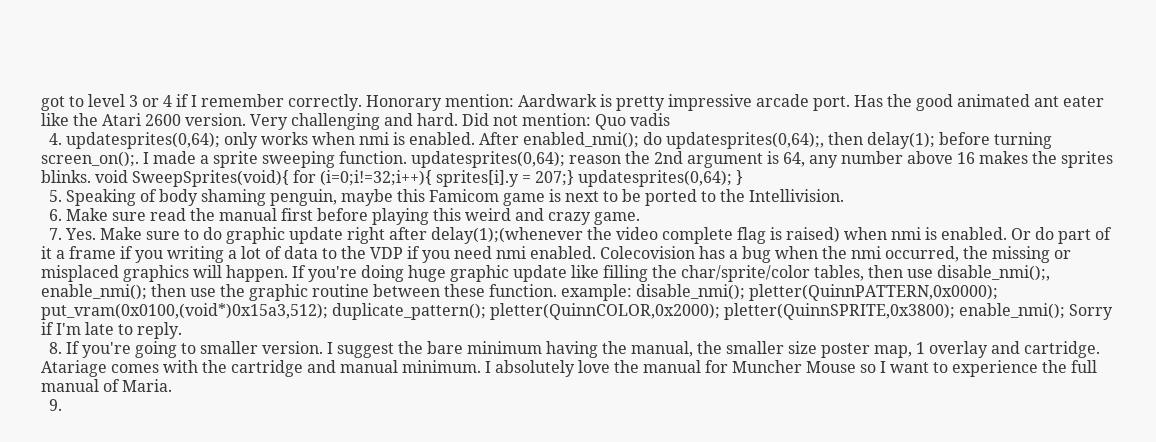got to level 3 or 4 if I remember correctly. Honorary mention: Aardwark is pretty impressive arcade port. Has the good animated ant eater like the Atari 2600 version. Very challenging and hard. Did not mention: Quo vadis
  4. updatesprites(0,64); only works when nmi is enabled. After enabled_nmi(); do updatesprites(0,64);, then delay(1); before turning screen_on();. I made a sprite sweeping function. updatesprites(0,64); reason the 2nd argument is 64, any number above 16 makes the sprites blinks. void SweepSprites(void){ for (i=0;i!=32;i++){ sprites[i].y = 207;} updatesprites(0,64); }
  5. Speaking of body shaming penguin, maybe this Famicom game is next to be ported to the Intellivision.
  6. Make sure read the manual first before playing this weird and crazy game.
  7. Yes. Make sure to do graphic update right after delay(1);(whenever the video complete flag is raised) when nmi is enabled. Or do part of it a frame if you writing a lot of data to the VDP if you need nmi enabled. Colecovision has a bug when the nmi occurred, the missing or misplaced graphics will happen. If you're doing huge graphic update like filling the char/sprite/color tables, then use disable_nmi();, enable_nmi(); then use the graphic routine between these function. example: disable_nmi(); pletter(QuinnPATTERN,0x0000); put_vram(0x0100,(void*)0x15a3,512); duplicate_pattern(); pletter(QuinnCOLOR,0x2000); pletter(QuinnSPRITE,0x3800); enable_nmi(); Sorry if I'm late to reply.
  8. If you're going to smaller version. I suggest the bare minimum having the manual, the smaller size poster map, 1 overlay and cartridge. Atariage comes with the cartridge and manual minimum. I absolutely love the manual for Muncher Mouse so I want to experience the full manual of Maria.
  9.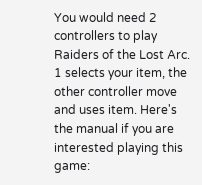You would need 2 controllers to play Raiders of the Lost Arc. 1 selects your item, the other controller move and uses item. Here's the manual if you are interested playing this game: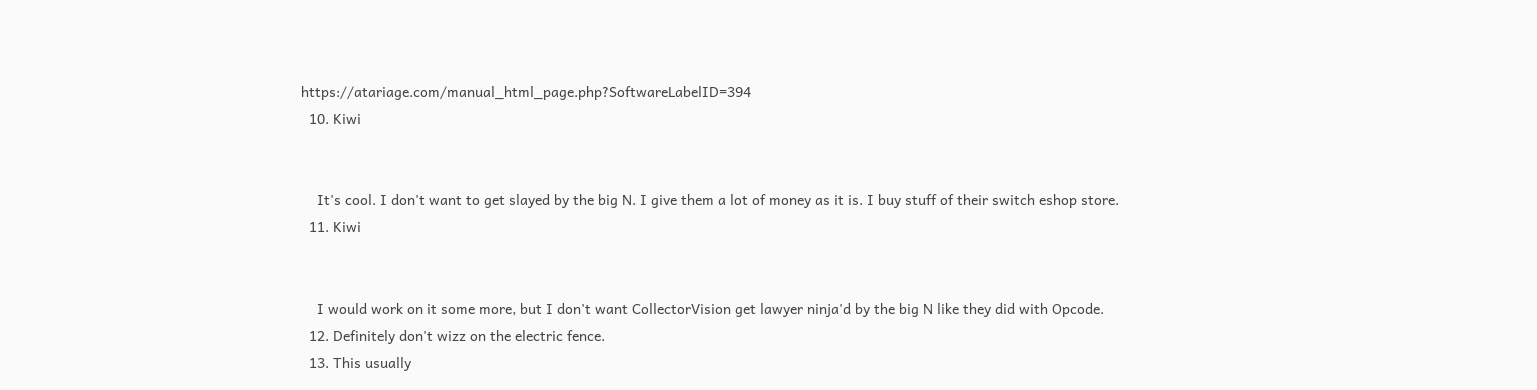https://atariage.com/manual_html_page.php?SoftwareLabelID=394
  10. Kiwi


    It's cool. I don't want to get slayed by the big N. I give them a lot of money as it is. I buy stuff of their switch eshop store.
  11. Kiwi


    I would work on it some more, but I don't want CollectorVision get lawyer ninja'd by the big N like they did with Opcode.
  12. Definitely don't wizz on the electric fence.
  13. This usually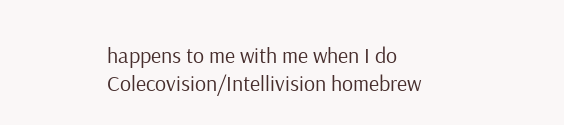happens to me with me when I do Colecovision/Intellivision homebrew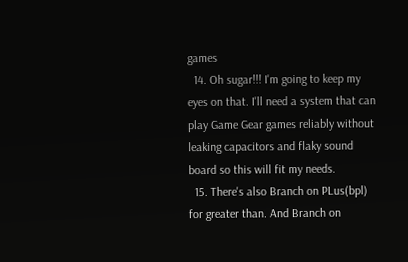games
  14. Oh sugar!!! I'm going to keep my eyes on that. I'll need a system that can play Game Gear games reliably without leaking capacitors and flaky sound board so this will fit my needs.
  15. There's also Branch on PLus(bpl) for greater than. And Branch on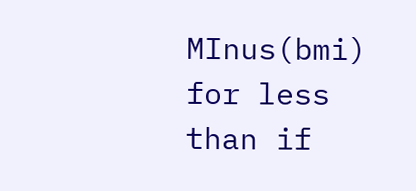MInus(bmi) for less than if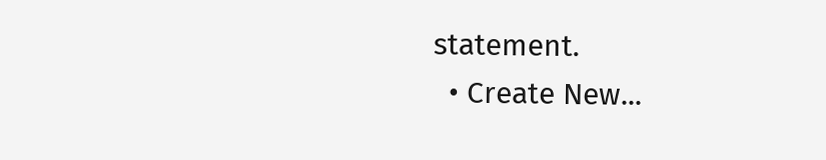statement.
  • Create New...